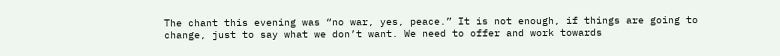The chant this evening was “no war, yes, peace.” It is not enough, if things are going to change, just to say what we don’t want. We need to offer and work towards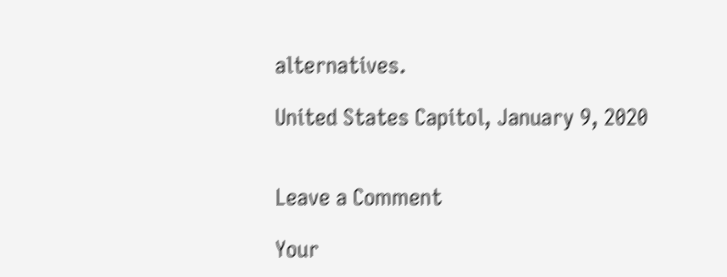alternatives.

United States Capitol, January 9, 2020


Leave a Comment

Your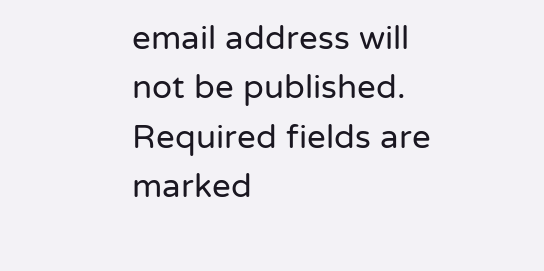email address will not be published. Required fields are marked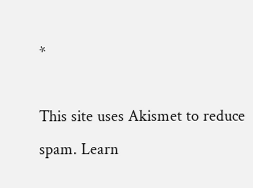*

This site uses Akismet to reduce spam. Learn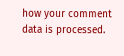how your comment data is processed.